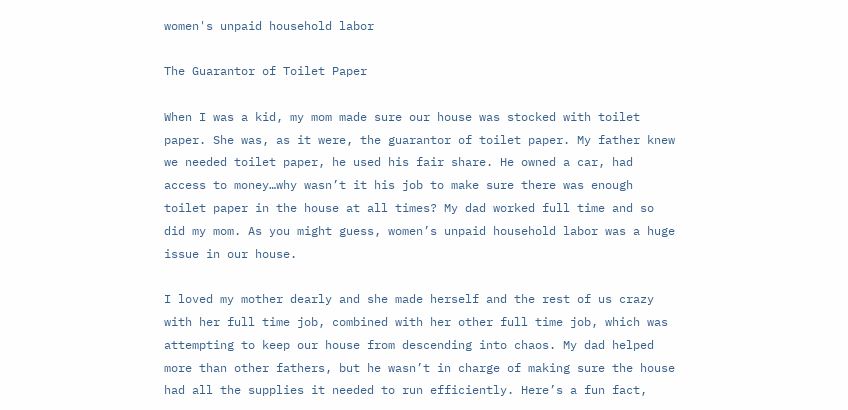women's unpaid household labor

The Guarantor of Toilet Paper

When I was a kid, my mom made sure our house was stocked with toilet paper. She was, as it were, the guarantor of toilet paper. My father knew we needed toilet paper, he used his fair share. He owned a car, had access to money…why wasn’t it his job to make sure there was enough toilet paper in the house at all times? My dad worked full time and so did my mom. As you might guess, women’s unpaid household labor was a huge issue in our house.

I loved my mother dearly and she made herself and the rest of us crazy with her full time job, combined with her other full time job, which was attempting to keep our house from descending into chaos. My dad helped more than other fathers, but he wasn’t in charge of making sure the house had all the supplies it needed to run efficiently. Here’s a fun fact,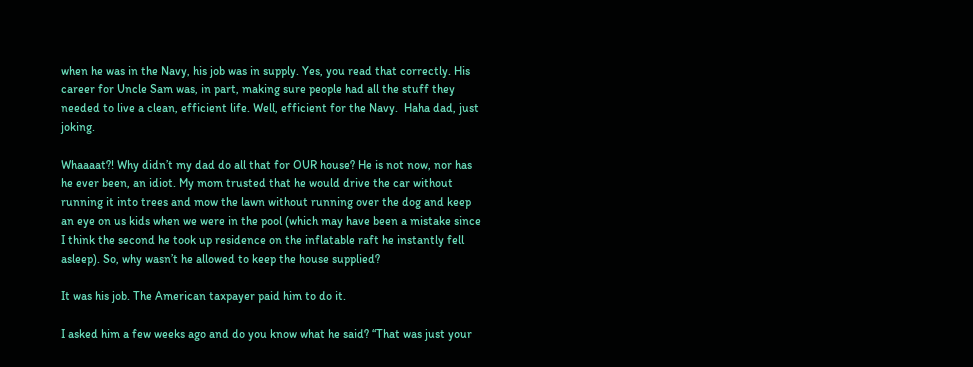when he was in the Navy, his job was in supply. Yes, you read that correctly. His career for Uncle Sam was, in part, making sure people had all the stuff they needed to live a clean, efficient life. Well, efficient for the Navy.  Haha dad, just joking.

Whaaaat?! Why didn’t my dad do all that for OUR house? He is not now, nor has he ever been, an idiot. My mom trusted that he would drive the car without running it into trees and mow the lawn without running over the dog and keep an eye on us kids when we were in the pool (which may have been a mistake since I think the second he took up residence on the inflatable raft he instantly fell asleep). So, why wasn’t he allowed to keep the house supplied?

It was his job. The American taxpayer paid him to do it.

I asked him a few weeks ago and do you know what he said? “That was just your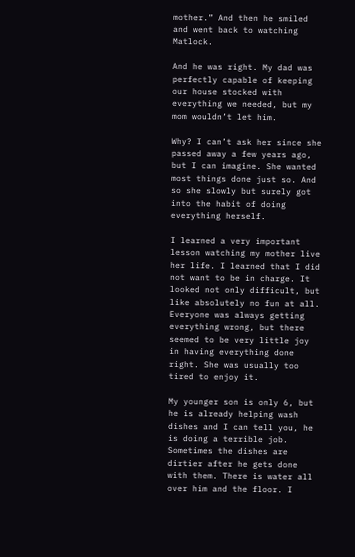mother.” And then he smiled and went back to watching Matlock.

And he was right. My dad was perfectly capable of keeping our house stocked with everything we needed, but my mom wouldn’t let him.

Why? I can’t ask her since she passed away a few years ago, but I can imagine. She wanted most things done just so. And so she slowly but surely got into the habit of doing everything herself.

I learned a very important lesson watching my mother live her life. I learned that I did not want to be in charge. It looked not only difficult, but like absolutely no fun at all. Everyone was always getting everything wrong, but there seemed to be very little joy in having everything done right. She was usually too tired to enjoy it.

My younger son is only 6, but he is already helping wash dishes and I can tell you, he is doing a terrible job. Sometimes the dishes are dirtier after he gets done with them. There is water all over him and the floor. I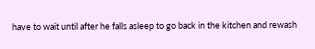have to wait until after he falls asleep to go back in the kitchen and rewash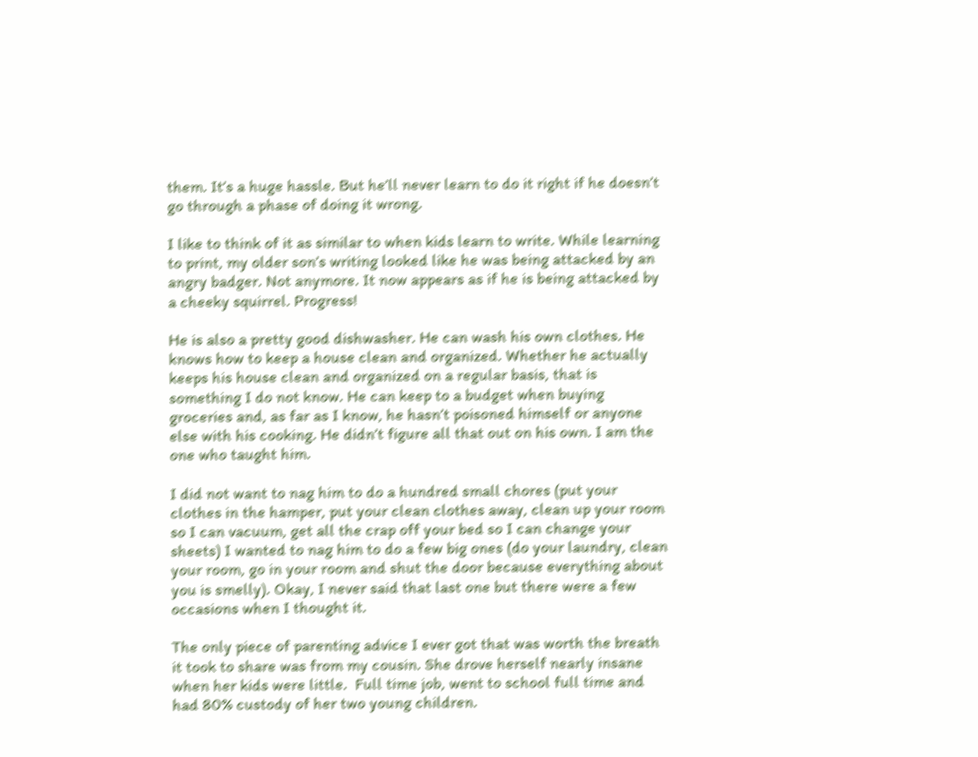them. It’s a huge hassle. But he’ll never learn to do it right if he doesn’t go through a phase of doing it wrong.

I like to think of it as similar to when kids learn to write. While learning to print, my older son’s writing looked like he was being attacked by an angry badger. Not anymore. It now appears as if he is being attacked by a cheeky squirrel. Progress!

He is also a pretty good dishwasher. He can wash his own clothes. He knows how to keep a house clean and organized. Whether he actually keeps his house clean and organized on a regular basis, that is something I do not know. He can keep to a budget when buying groceries and, as far as I know, he hasn’t poisoned himself or anyone else with his cooking. He didn’t figure all that out on his own. I am the one who taught him.

I did not want to nag him to do a hundred small chores (put your clothes in the hamper, put your clean clothes away, clean up your room so I can vacuum, get all the crap off your bed so I can change your sheets) I wanted to nag him to do a few big ones (do your laundry, clean your room, go in your room and shut the door because everything about you is smelly). Okay, I never said that last one but there were a few occasions when I thought it.

The only piece of parenting advice I ever got that was worth the breath it took to share was from my cousin. She drove herself nearly insane when her kids were little.  Full time job, went to school full time and had 80% custody of her two young children.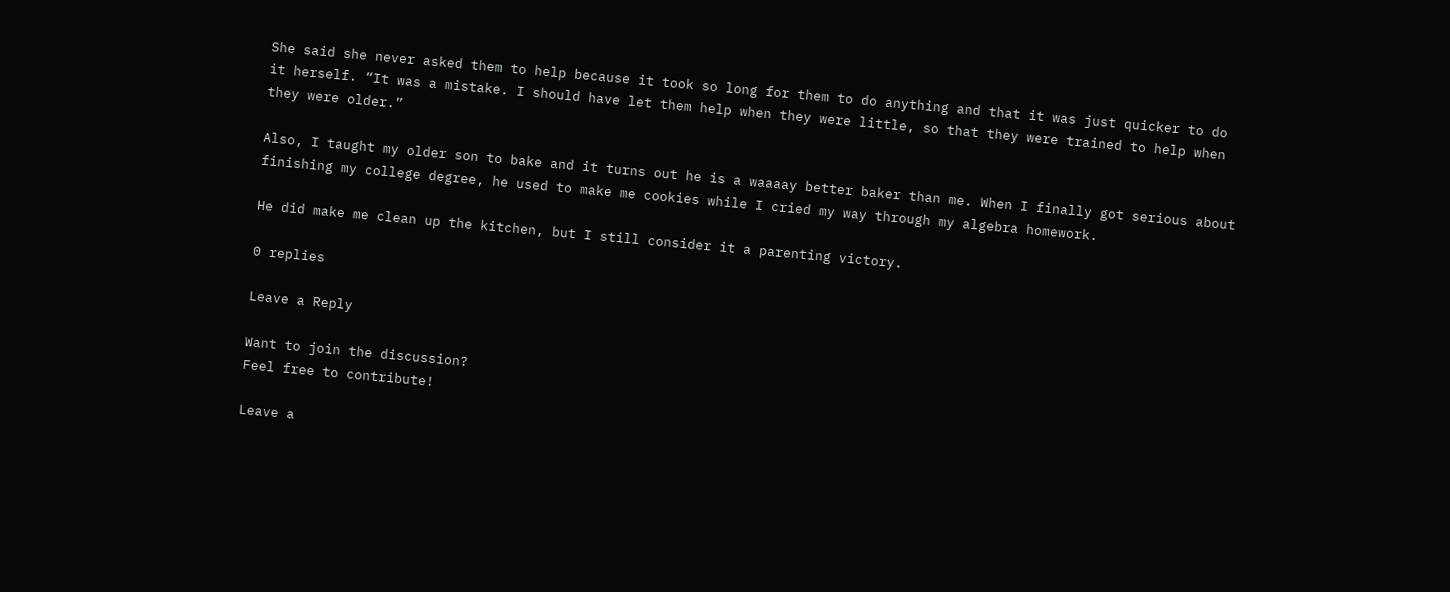She said she never asked them to help because it took so long for them to do anything and that it was just quicker to do it herself. “It was a mistake. I should have let them help when they were little, so that they were trained to help when they were older.”

Also, I taught my older son to bake and it turns out he is a waaaay better baker than me. When I finally got serious about finishing my college degree, he used to make me cookies while I cried my way through my algebra homework.

He did make me clean up the kitchen, but I still consider it a parenting victory.

0 replies

Leave a Reply

Want to join the discussion?
Feel free to contribute!

Leave a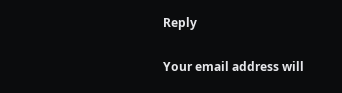Reply

Your email address will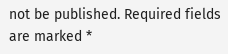not be published. Required fields are marked *